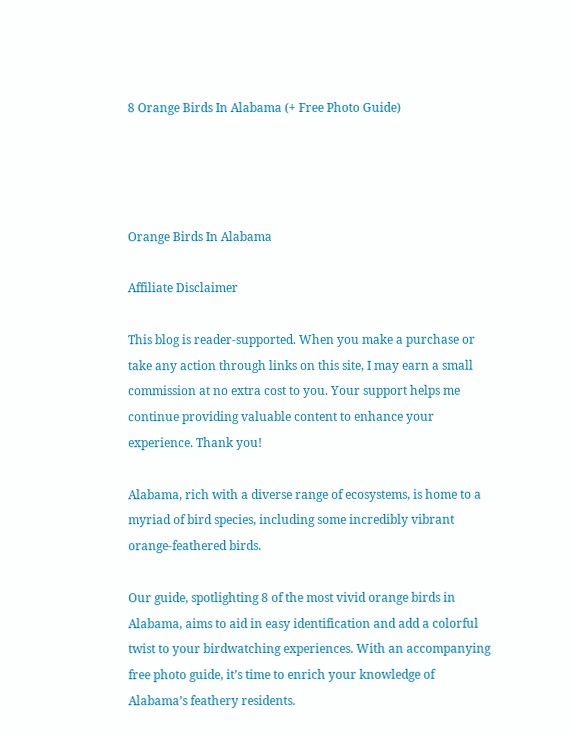8 Orange Birds In Alabama (+ Free Photo Guide)




Orange Birds In Alabama

Affiliate Disclaimer

This blog is reader-supported. When you make a purchase or take any action through links on this site, I may earn a small commission at no extra cost to you. Your support helps me continue providing valuable content to enhance your experience. Thank you!

Alabama, rich with a diverse range of ecosystems, is home to a myriad of bird species, including some incredibly vibrant orange-feathered birds.

Our guide, spotlighting 8 of the most vivid orange birds in Alabama, aims to aid in easy identification and add a colorful twist to your birdwatching experiences. With an accompanying free photo guide, it’s time to enrich your knowledge of Alabama’s feathery residents.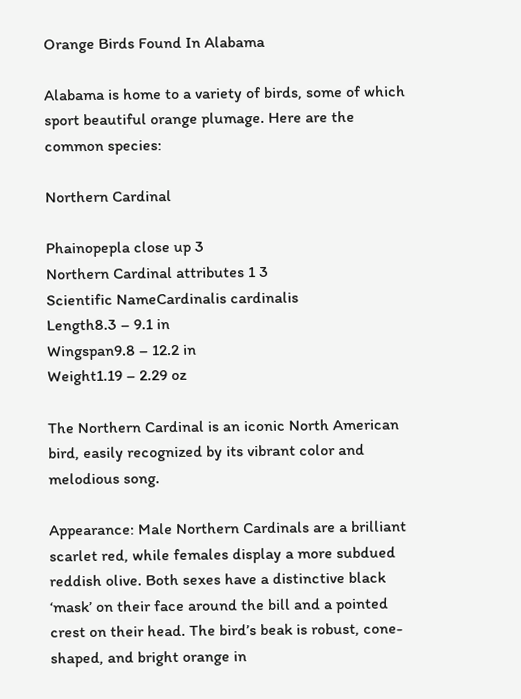Orange Birds Found In Alabama

Alabama is home to a variety of birds, some of which sport beautiful orange plumage. Here are the common species:

Northern Cardinal

Phainopepla close up 3
Northern Cardinal attributes 1 3
Scientific NameCardinalis cardinalis
Length8.3 – 9.1 in
Wingspan9.8 – 12.2 in
Weight1.19 – 2.29 oz

The Northern Cardinal is an iconic North American bird, easily recognized by its vibrant color and melodious song.

Appearance: Male Northern Cardinals are a brilliant scarlet red, while females display a more subdued reddish olive. Both sexes have a distinctive black ‘mask’ on their face around the bill and a pointed crest on their head. The bird’s beak is robust, cone-shaped, and bright orange in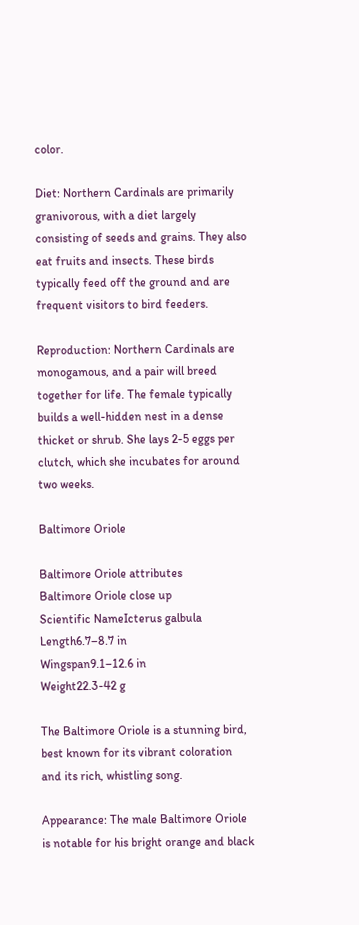color.

Diet: Northern Cardinals are primarily granivorous, with a diet largely consisting of seeds and grains. They also eat fruits and insects. These birds typically feed off the ground and are frequent visitors to bird feeders.

Reproduction: Northern Cardinals are monogamous, and a pair will breed together for life. The female typically builds a well-hidden nest in a dense thicket or shrub. She lays 2-5 eggs per clutch, which she incubates for around two weeks.

Baltimore Oriole

Baltimore Oriole attributes
Baltimore Oriole close up
Scientific NameIcterus galbula
Length6.7–8.7 in
Wingspan9.1–12.6 in
Weight22.3-42 g

The Baltimore Oriole is a stunning bird, best known for its vibrant coloration and its rich, whistling song.

Appearance: The male Baltimore Oriole is notable for his bright orange and black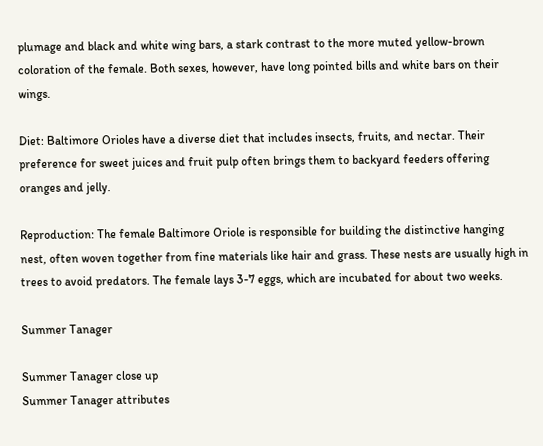plumage and black and white wing bars, a stark contrast to the more muted yellow-brown coloration of the female. Both sexes, however, have long pointed bills and white bars on their wings.

Diet: Baltimore Orioles have a diverse diet that includes insects, fruits, and nectar. Their preference for sweet juices and fruit pulp often brings them to backyard feeders offering oranges and jelly.

Reproduction: The female Baltimore Oriole is responsible for building the distinctive hanging nest, often woven together from fine materials like hair and grass. These nests are usually high in trees to avoid predators. The female lays 3-7 eggs, which are incubated for about two weeks.

Summer Tanager

Summer Tanager close up
Summer Tanager attributes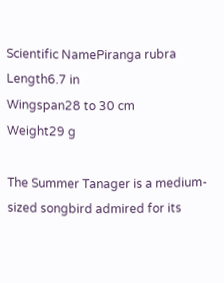Scientific NamePiranga rubra
Length6.7 in
Wingspan28 to 30 cm
Weight29 g

The Summer Tanager is a medium-sized songbird admired for its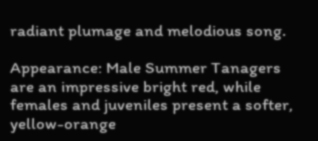radiant plumage and melodious song.

Appearance: Male Summer Tanagers are an impressive bright red, while females and juveniles present a softer, yellow-orange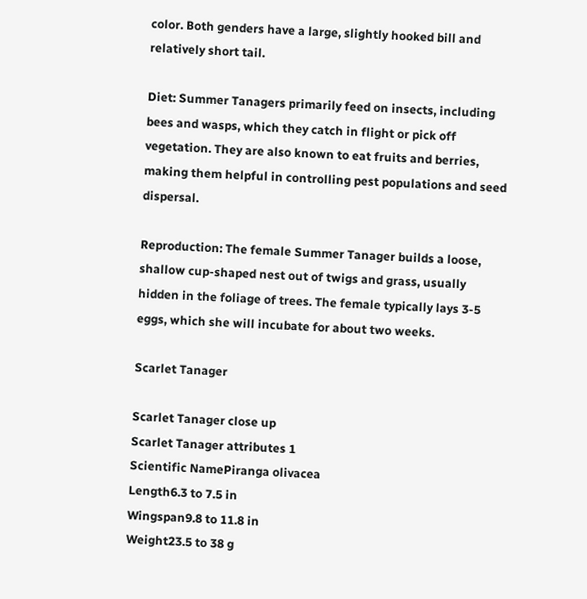color. Both genders have a large, slightly hooked bill and relatively short tail.

Diet: Summer Tanagers primarily feed on insects, including bees and wasps, which they catch in flight or pick off vegetation. They are also known to eat fruits and berries, making them helpful in controlling pest populations and seed dispersal.

Reproduction: The female Summer Tanager builds a loose, shallow cup-shaped nest out of twigs and grass, usually hidden in the foliage of trees. The female typically lays 3-5 eggs, which she will incubate for about two weeks.

Scarlet Tanager

Scarlet Tanager close up
Scarlet Tanager attributes 1
Scientific NamePiranga olivacea
Length6.3 to 7.5 in
Wingspan9.8 to 11.8 in
Weight23.5 to 38 g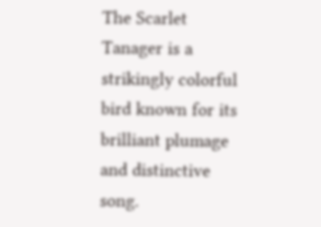The Scarlet Tanager is a strikingly colorful bird known for its brilliant plumage and distinctive song.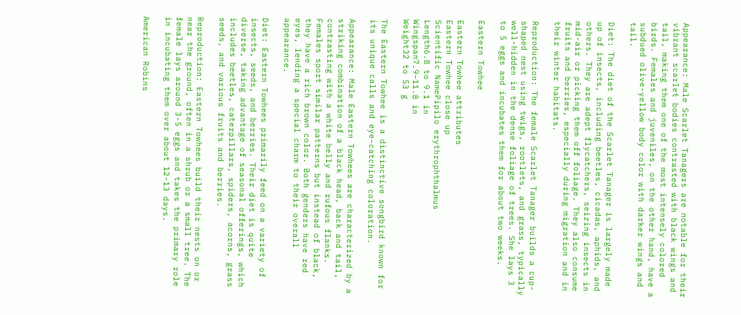Appearance: Male Scarlet Tanagers are notable for their vibrant scarlet bodies contrasted with black wings and tail, making them one of the most intensely colored birds. Females and juveniles, on the other hand, have a subdued olive-yellow body color with darker wings and tail.

Diet: The diet of the Scarlet Tanager is largely made up of insects, including beetles, cicadas, aphids, and others. They are adept flycatchers, seizing insects in mid-air or picking them off foliage. They also consume fruits and berries, especially during migration and in their winter habitats.

Reproduction: The female Scarlet Tanager builds a cup-shaped nest using twigs, rootlets, and grass, typically well-hidden in the dense foliage of trees. She lays 3 to 5 eggs and incubates them for about two weeks.

Eastern Towhee

Eastern Towhee attributes
Eastern Towhee close up
Scientific NamePipilo erythrophthalmus
Length6.8 to 9.1 in
Wingspan7.9–11.8 in
Weight32 to 53 g

The Eastern Towhee is a distinctive songbird known for its unique calls and eye-catching coloration.

Appearance: Male Eastern Towhees are characterized by a striking combination of a black head, back and tail, contrasting with a white belly and rufous flanks. Females sport similar patterns but instead of black, they have a rich brown color. Both genders have red eyes, lending a special charm to their overall appearance.

Diet: Eastern Towhees primarily feed on a variety of insects, seeds, and berries. Their diet is quite diverse, taking advantage of seasonal offerings, which includes beetles, caterpillars, spiders, acorns, grass seeds, and various fruits and berries.

Reproduction: Eastern Towhees build their nests on or near the ground, often in a shrub or a small tree. The female lays around 3-5 eggs and takes the primary role in incubating them over about 12-13 days.

American Robins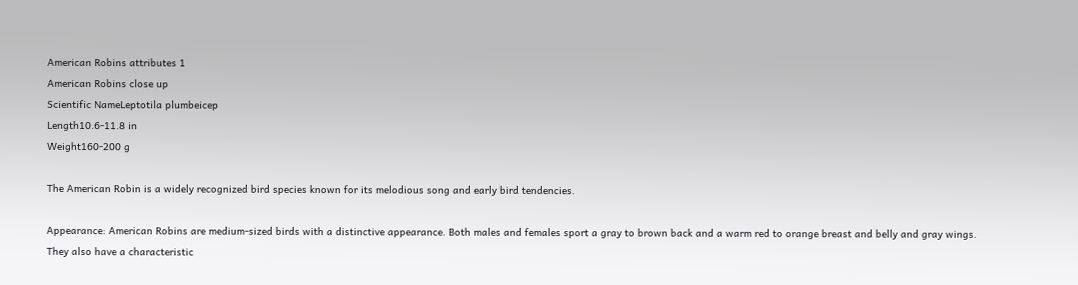American Robins attributes 1
American Robins close up
Scientific NameLeptotila plumbeicep
Length10.6-11.8 in
Weight160-200 g

The American Robin is a widely recognized bird species known for its melodious song and early bird tendencies.

Appearance: American Robins are medium-sized birds with a distinctive appearance. Both males and females sport a gray to brown back and a warm red to orange breast and belly and gray wings. They also have a characteristic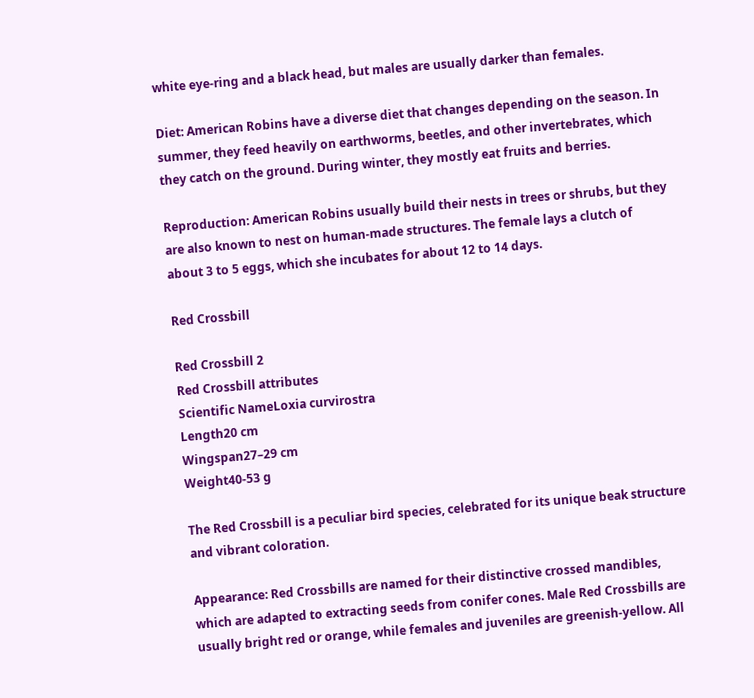white eye-ring and a black head, but males are usually darker than females.

Diet: American Robins have a diverse diet that changes depending on the season. In summer, they feed heavily on earthworms, beetles, and other invertebrates, which they catch on the ground. During winter, they mostly eat fruits and berries.

Reproduction: American Robins usually build their nests in trees or shrubs, but they are also known to nest on human-made structures. The female lays a clutch of about 3 to 5 eggs, which she incubates for about 12 to 14 days.

Red Crossbill

Red Crossbill 2
Red Crossbill attributes
Scientific NameLoxia curvirostra
Length20 cm
Wingspan27–29 cm
Weight40-53 g

The Red Crossbill is a peculiar bird species, celebrated for its unique beak structure and vibrant coloration.

Appearance: Red Crossbills are named for their distinctive crossed mandibles, which are adapted to extracting seeds from conifer cones. Male Red Crossbills are usually bright red or orange, while females and juveniles are greenish-yellow. All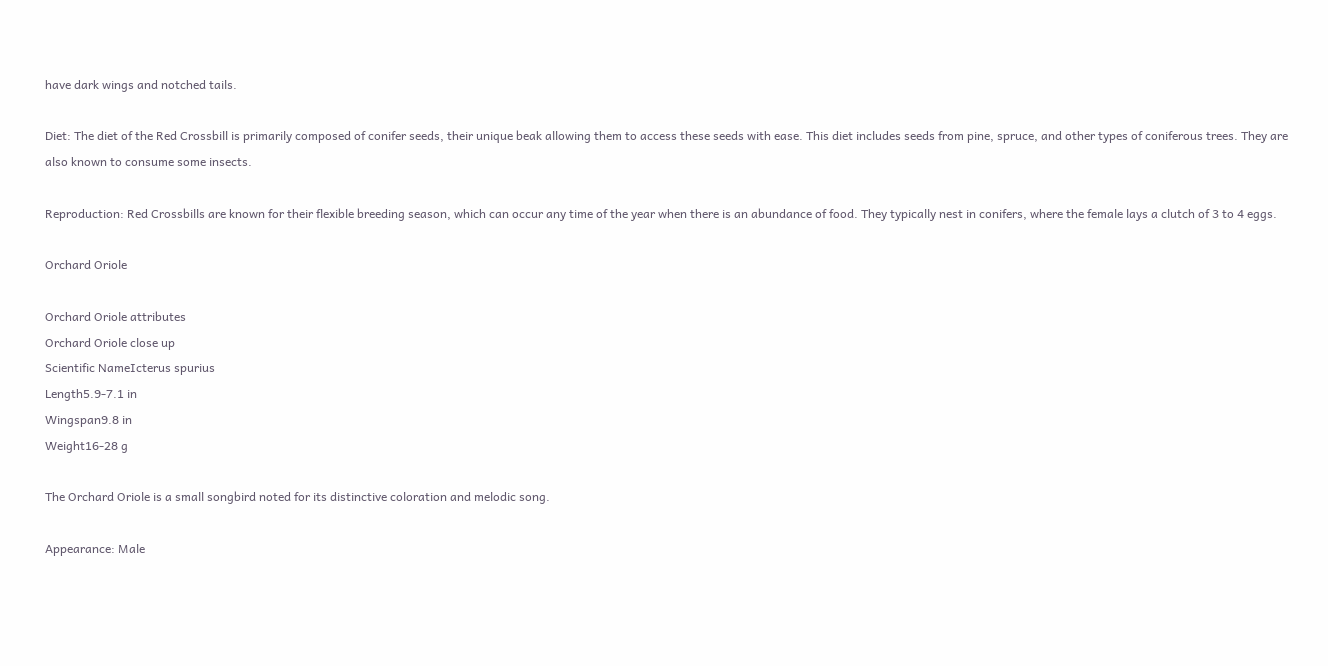have dark wings and notched tails.

Diet: The diet of the Red Crossbill is primarily composed of conifer seeds, their unique beak allowing them to access these seeds with ease. This diet includes seeds from pine, spruce, and other types of coniferous trees. They are also known to consume some insects.

Reproduction: Red Crossbills are known for their flexible breeding season, which can occur any time of the year when there is an abundance of food. They typically nest in conifers, where the female lays a clutch of 3 to 4 eggs.

Orchard Oriole

Orchard Oriole attributes
Orchard Oriole close up
Scientific NameIcterus spurius
Length5.9-7.1 in
Wingspan9.8 in
Weight16-28 g

The Orchard Oriole is a small songbird noted for its distinctive coloration and melodic song.

Appearance: Male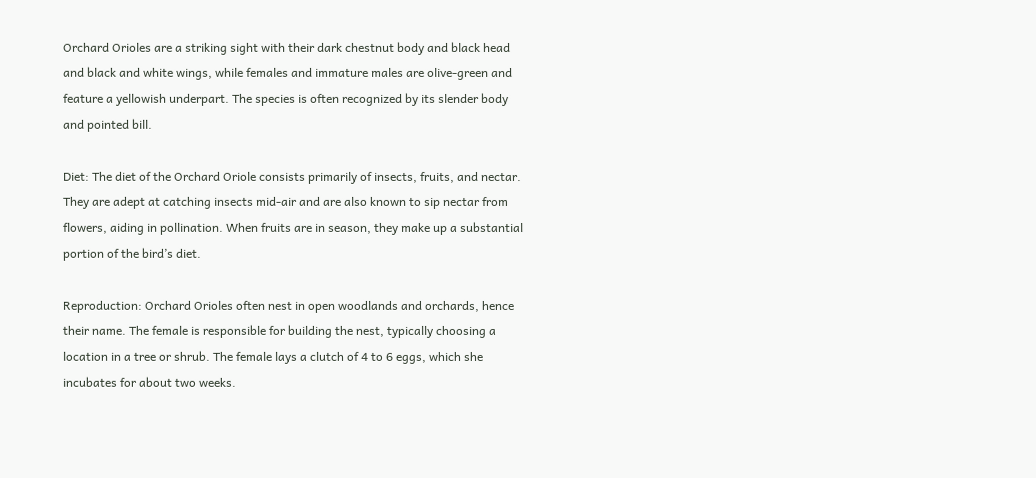Orchard Orioles are a striking sight with their dark chestnut body and black head and black and white wings, while females and immature males are olive-green and feature a yellowish underpart. The species is often recognized by its slender body and pointed bill.

Diet: The diet of the Orchard Oriole consists primarily of insects, fruits, and nectar. They are adept at catching insects mid-air and are also known to sip nectar from flowers, aiding in pollination. When fruits are in season, they make up a substantial portion of the bird’s diet.

Reproduction: Orchard Orioles often nest in open woodlands and orchards, hence their name. The female is responsible for building the nest, typically choosing a location in a tree or shrub. The female lays a clutch of 4 to 6 eggs, which she incubates for about two weeks.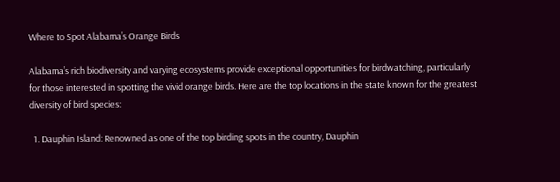Where to Spot Alabama’s Orange Birds

Alabama’s rich biodiversity and varying ecosystems provide exceptional opportunities for birdwatching, particularly for those interested in spotting the vivid orange birds. Here are the top locations in the state known for the greatest diversity of bird species:

  1. Dauphin Island: Renowned as one of the top birding spots in the country, Dauphin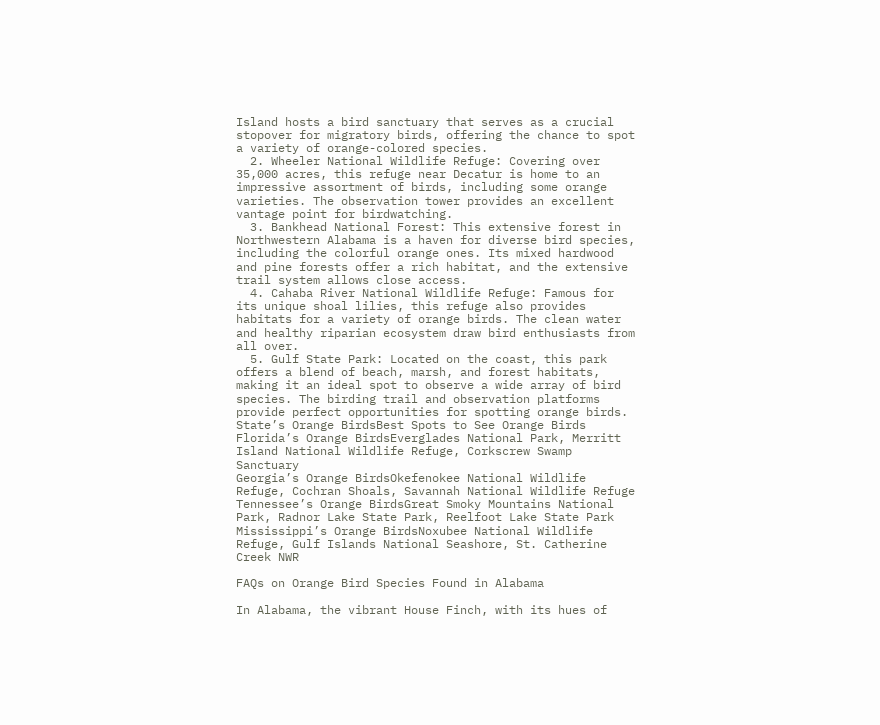Island hosts a bird sanctuary that serves as a crucial stopover for migratory birds, offering the chance to spot a variety of orange-colored species.
  2. Wheeler National Wildlife Refuge: Covering over 35,000 acres, this refuge near Decatur is home to an impressive assortment of birds, including some orange varieties. The observation tower provides an excellent vantage point for birdwatching.
  3. Bankhead National Forest: This extensive forest in Northwestern Alabama is a haven for diverse bird species, including the colorful orange ones. Its mixed hardwood and pine forests offer a rich habitat, and the extensive trail system allows close access.
  4. Cahaba River National Wildlife Refuge: Famous for its unique shoal lilies, this refuge also provides habitats for a variety of orange birds. The clean water and healthy riparian ecosystem draw bird enthusiasts from all over.
  5. Gulf State Park: Located on the coast, this park offers a blend of beach, marsh, and forest habitats, making it an ideal spot to observe a wide array of bird species. The birding trail and observation platforms provide perfect opportunities for spotting orange birds.
State’s Orange BirdsBest Spots to See Orange Birds
Florida’s Orange BirdsEverglades National Park, Merritt Island National Wildlife Refuge, Corkscrew Swamp Sanctuary
Georgia’s Orange BirdsOkefenokee National Wildlife Refuge, Cochran Shoals, Savannah National Wildlife Refuge
Tennessee’s Orange BirdsGreat Smoky Mountains National Park, Radnor Lake State Park, Reelfoot Lake State Park
Mississippi’s Orange BirdsNoxubee National Wildlife Refuge, Gulf Islands National Seashore, St. Catherine Creek NWR

FAQs on Orange Bird Species Found in Alabama

In Alabama, the vibrant House Finch, with its hues of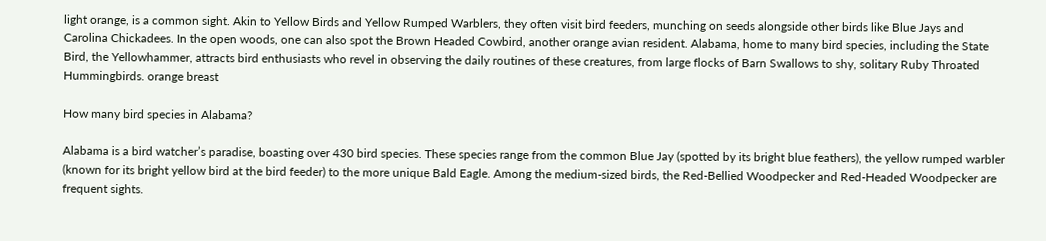light orange, is a common sight. Akin to Yellow Birds and Yellow Rumped Warblers, they often visit bird feeders, munching on seeds alongside other birds like Blue Jays and Carolina Chickadees. In the open woods, one can also spot the Brown Headed Cowbird, another orange avian resident. Alabama, home to many bird species, including the State Bird, the Yellowhammer, attracts bird enthusiasts who revel in observing the daily routines of these creatures, from large flocks of Barn Swallows to shy, solitary Ruby Throated Hummingbirds. orange breast

How many bird species in Alabama?

Alabama is a bird watcher’s paradise, boasting over 430 bird species. These species range from the common Blue Jay (spotted by its bright blue feathers), the yellow rumped warbler (known for its bright yellow bird at the bird feeder) to the more unique Bald Eagle. Among the medium-sized birds, the Red-Bellied Woodpecker and Red-Headed Woodpecker are frequent sights.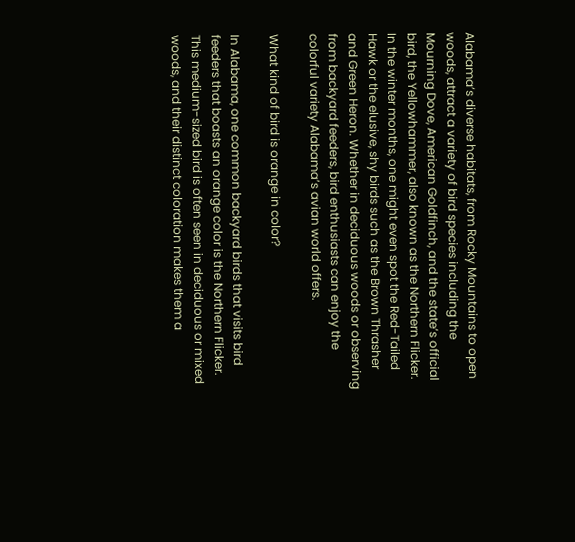Alabama’s diverse habitats, from Rocky Mountains to open woods, attract a variety of bird species including the Mourning Dove, American Goldfinch, and the state’s official bird, the Yellowhammer, also known as the Northern Flicker. In the winter months, one might even spot the Red-Tailed Hawk or the elusive, shy birds such as the Brown Thrasher and Green Heron. Whether in deciduous woods or observing from backyard feeders, bird enthusiasts can enjoy the colorful variety Alabama’s avian world offers.

What kind of bird is orange in color?

In Alabama, one common backyard birds that visits bird feeders that boasts an orange color is the Northern Flicker. This medium-sized bird is often seen in deciduous or mixed woods, and their distinct coloration makes them a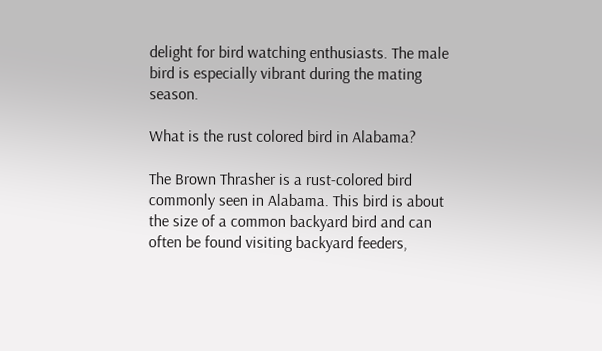delight for bird watching enthusiasts. The male bird is especially vibrant during the mating season.

What is the rust colored bird in Alabama?

The Brown Thrasher is a rust-colored bird commonly seen in Alabama. This bird is about the size of a common backyard bird and can often be found visiting backyard feeders,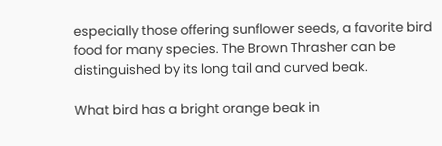especially those offering sunflower seeds, a favorite bird food for many species. The Brown Thrasher can be distinguished by its long tail and curved beak.

What bird has a bright orange beak in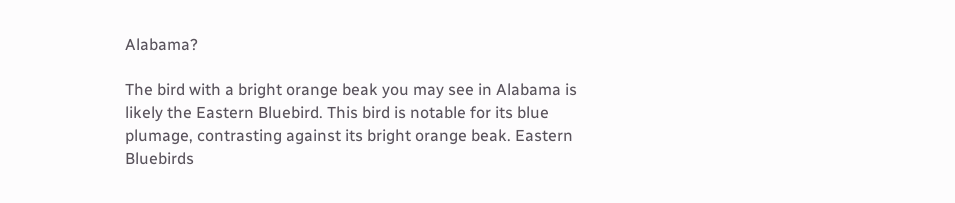Alabama?

The bird with a bright orange beak you may see in Alabama is likely the Eastern Bluebird. This bird is notable for its blue plumage, contrasting against its bright orange beak. Eastern Bluebirds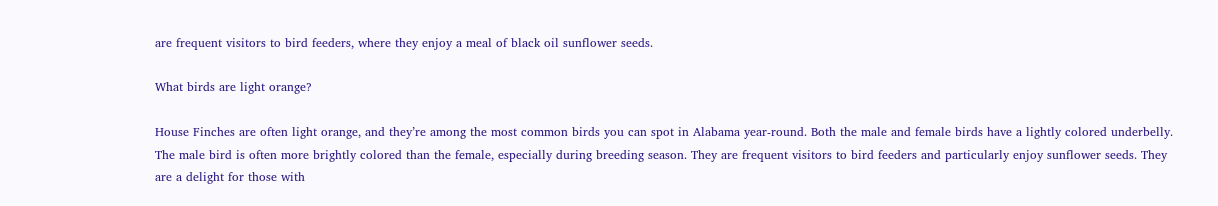are frequent visitors to bird feeders, where they enjoy a meal of black oil sunflower seeds.

What birds are light orange?

House Finches are often light orange, and they’re among the most common birds you can spot in Alabama year-round. Both the male and female birds have a lightly colored underbelly. The male bird is often more brightly colored than the female, especially during breeding season. They are frequent visitors to bird feeders and particularly enjoy sunflower seeds. They are a delight for those with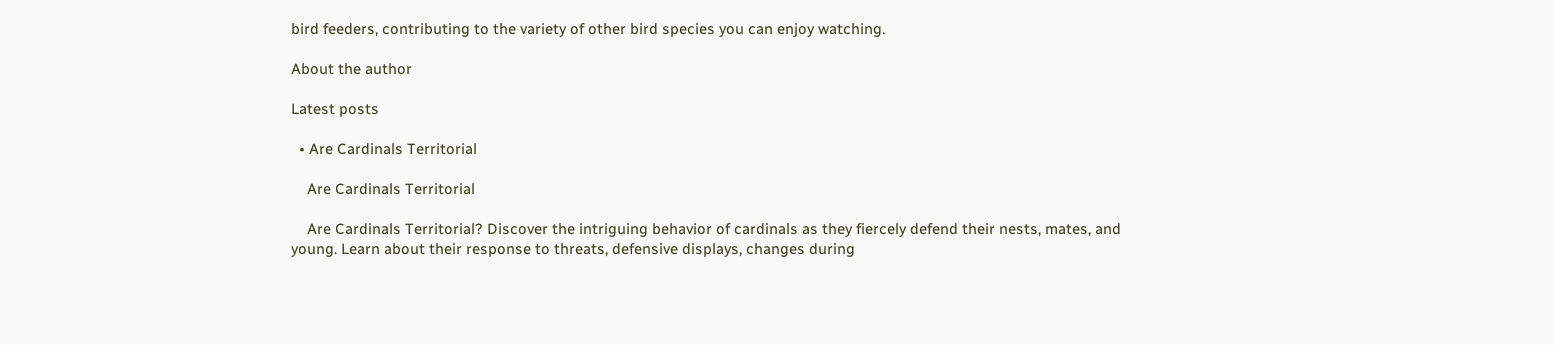bird feeders, contributing to the variety of other bird species you can enjoy watching.

About the author

Latest posts

  • Are Cardinals Territorial

    Are Cardinals Territorial

    Are Cardinals Territorial? Discover the intriguing behavior of cardinals as they fiercely defend their nests, mates, and young. Learn about their response to threats, defensive displays, changes during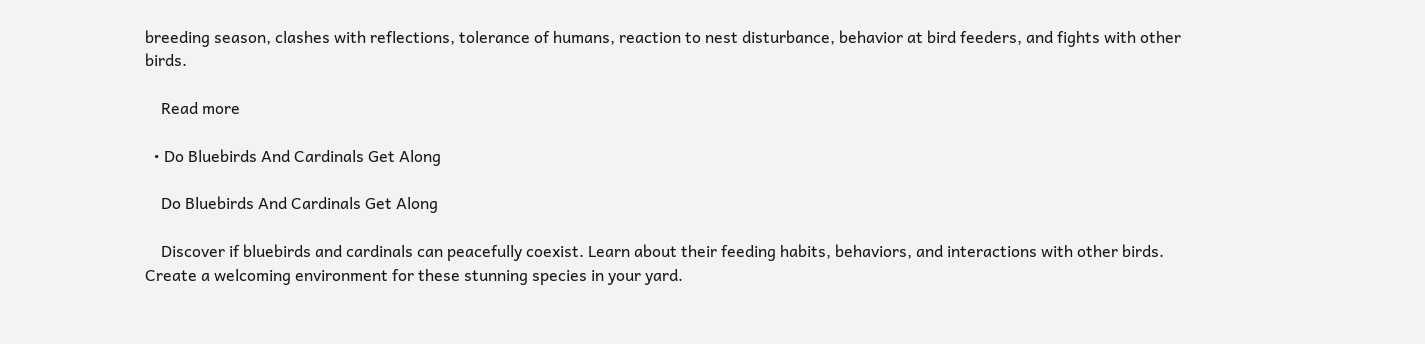breeding season, clashes with reflections, tolerance of humans, reaction to nest disturbance, behavior at bird feeders, and fights with other birds.

    Read more

  • Do Bluebirds And Cardinals Get Along

    Do Bluebirds And Cardinals Get Along

    Discover if bluebirds and cardinals can peacefully coexist. Learn about their feeding habits, behaviors, and interactions with other birds. Create a welcoming environment for these stunning species in your yard.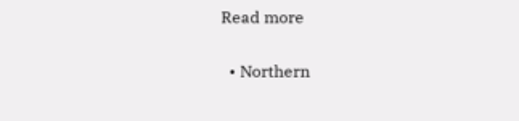Read more

  • Northern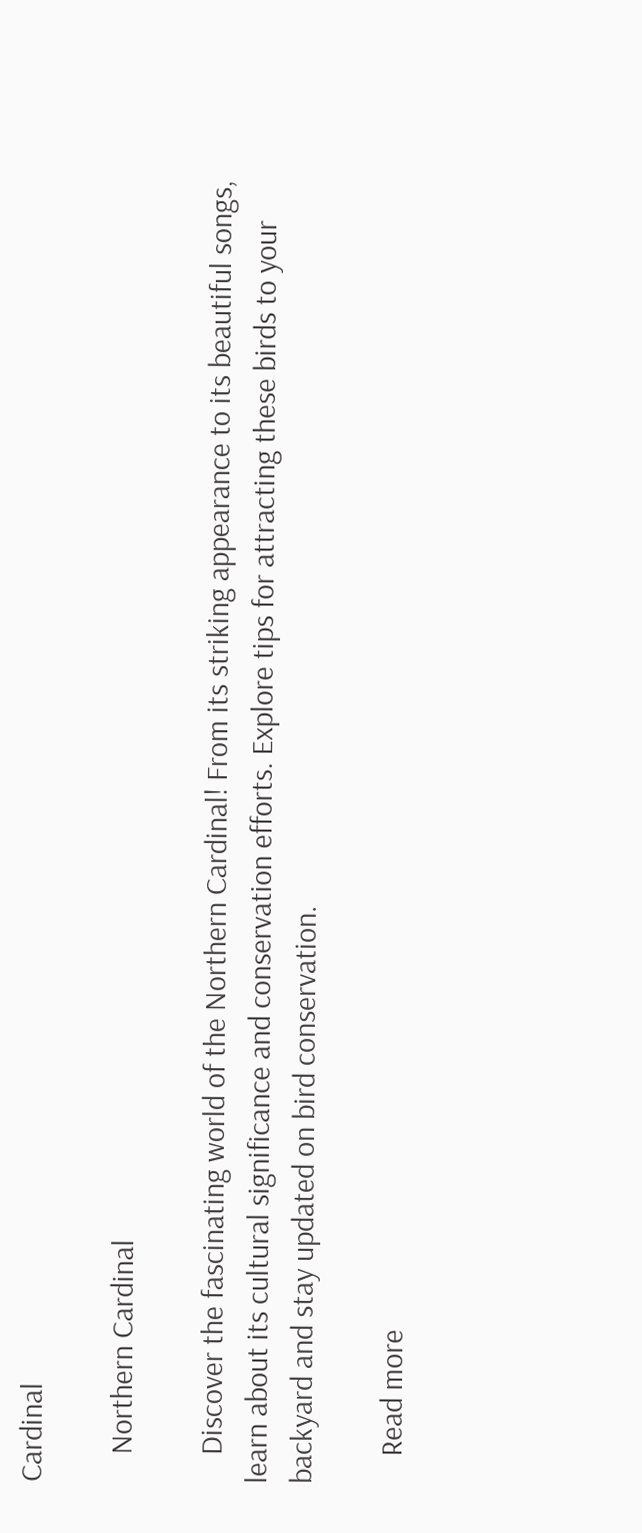Cardinal

    Northern Cardinal

    Discover the fascinating world of the Northern Cardinal! From its striking appearance to its beautiful songs, learn about its cultural significance and conservation efforts. Explore tips for attracting these birds to your backyard and stay updated on bird conservation.

    Read more